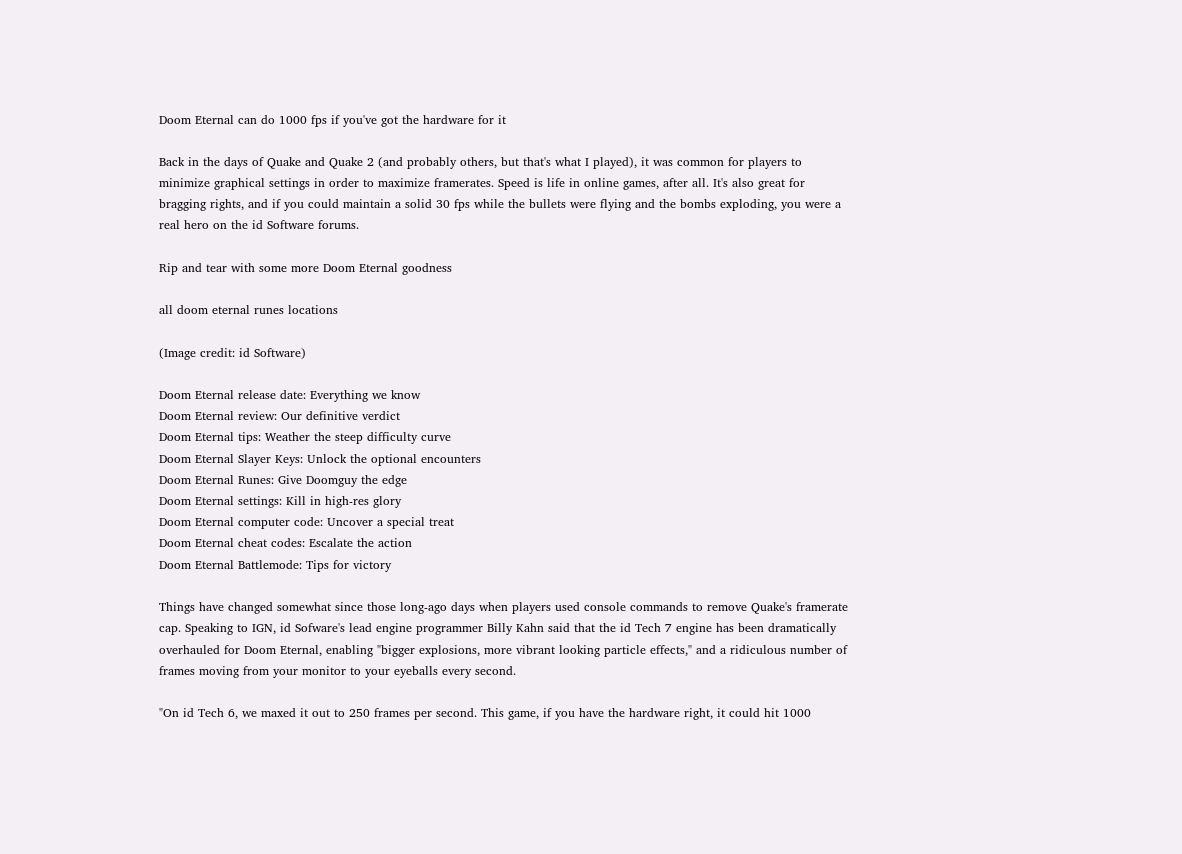Doom Eternal can do 1000 fps if you've got the hardware for it

Back in the days of Quake and Quake 2 (and probably others, but that's what I played), it was common for players to minimize graphical settings in order to maximize framerates. Speed is life in online games, after all. It's also great for bragging rights, and if you could maintain a solid 30 fps while the bullets were flying and the bombs exploding, you were a real hero on the id Software forums.

Rip and tear with some more Doom Eternal goodness

all doom eternal runes locations

(Image credit: id Software)

Doom Eternal release date: Everything we know
Doom Eternal review: Our definitive verdict
Doom Eternal tips: Weather the steep difficulty curve
Doom Eternal Slayer Keys: Unlock the optional encounters
Doom Eternal Runes: Give Doomguy the edge
Doom Eternal settings: Kill in high-res glory
Doom Eternal computer code: Uncover a special treat
Doom Eternal cheat codes: Escalate the action
Doom Eternal Battlemode: Tips for victory

Things have changed somewhat since those long-ago days when players used console commands to remove Quake's framerate cap. Speaking to IGN, id Sofware's lead engine programmer Billy Kahn said that the id Tech 7 engine has been dramatically overhauled for Doom Eternal, enabling "bigger explosions, more vibrant looking particle effects," and a ridiculous number of frames moving from your monitor to your eyeballs every second.

"On id Tech 6, we maxed it out to 250 frames per second. This game, if you have the hardware right, it could hit 1000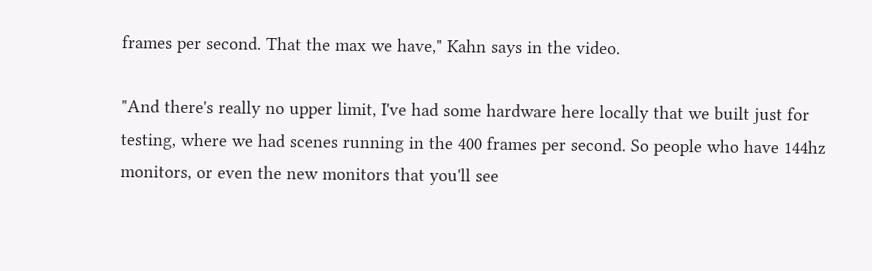frames per second. That the max we have," Kahn says in the video.

"And there's really no upper limit, I've had some hardware here locally that we built just for testing, where we had scenes running in the 400 frames per second. So people who have 144hz monitors, or even the new monitors that you'll see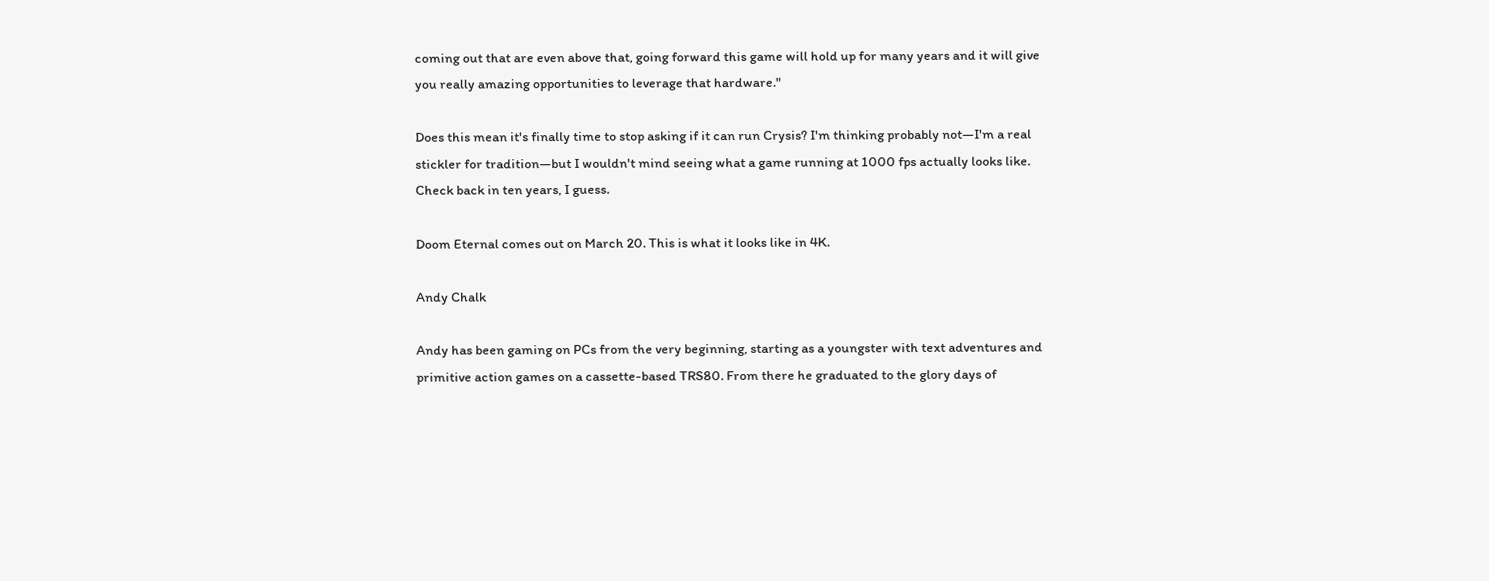coming out that are even above that, going forward this game will hold up for many years and it will give you really amazing opportunities to leverage that hardware."

Does this mean it's finally time to stop asking if it can run Crysis? I'm thinking probably not—I'm a real stickler for tradition—but I wouldn't mind seeing what a game running at 1000 fps actually looks like. Check back in ten years, I guess.

Doom Eternal comes out on March 20. This is what it looks like in 4K.

Andy Chalk

Andy has been gaming on PCs from the very beginning, starting as a youngster with text adventures and primitive action games on a cassette-based TRS80. From there he graduated to the glory days of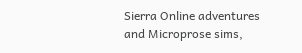Sierra Online adventures and Microprose sims,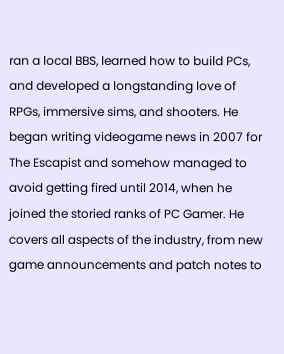ran a local BBS, learned how to build PCs, and developed a longstanding love of RPGs, immersive sims, and shooters. He began writing videogame news in 2007 for The Escapist and somehow managed to avoid getting fired until 2014, when he joined the storied ranks of PC Gamer. He covers all aspects of the industry, from new game announcements and patch notes to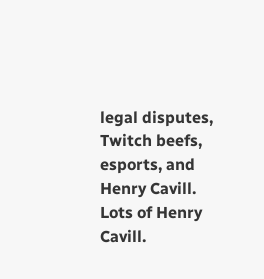legal disputes, Twitch beefs, esports, and Henry Cavill. Lots of Henry Cavill.